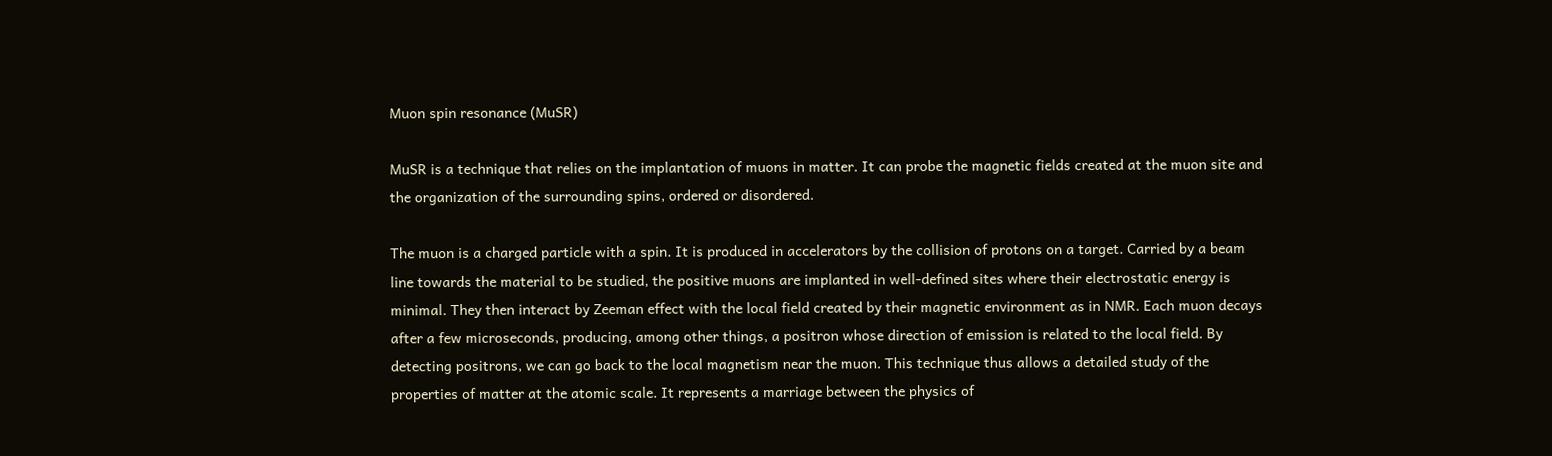Muon spin resonance (MuSR)

MuSR is a technique that relies on the implantation of muons in matter. It can probe the magnetic fields created at the muon site and the organization of the surrounding spins, ordered or disordered.

The muon is a charged particle with a spin. It is produced in accelerators by the collision of protons on a target. Carried by a beam line towards the material to be studied, the positive muons are implanted in well-defined sites where their electrostatic energy is minimal. They then interact by Zeeman effect with the local field created by their magnetic environment as in NMR. Each muon decays after a few microseconds, producing, among other things, a positron whose direction of emission is related to the local field. By detecting positrons, we can go back to the local magnetism near the muon. This technique thus allows a detailed study of the properties of matter at the atomic scale. It represents a marriage between the physics of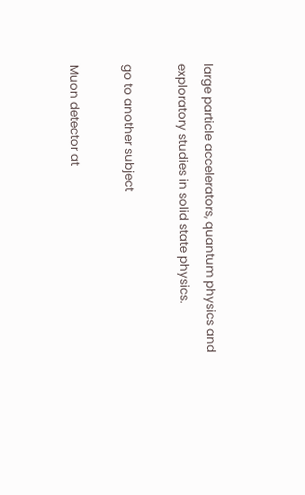large particle accelerators, quantum physics and exploratory studies in solid state physics.

go to another subject

Muon detector at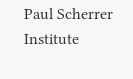Paul Scherrer Institute